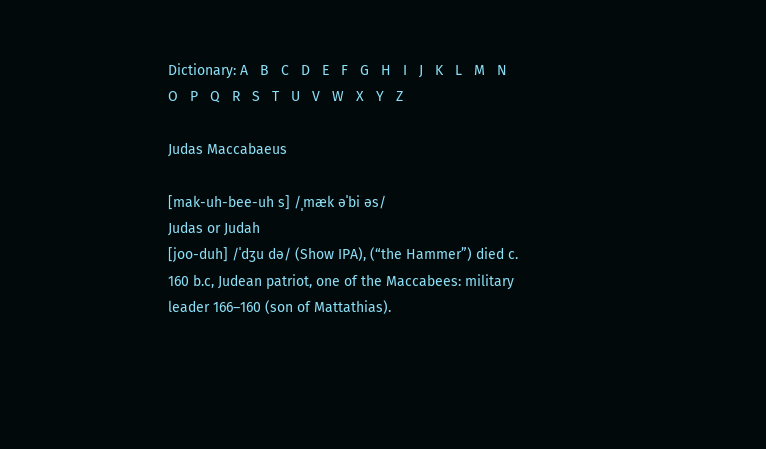Dictionary: A   B   C   D   E   F   G   H   I   J   K   L   M   N   O   P   Q   R   S   T   U   V   W   X   Y   Z

Judas Maccabaeus

[mak-uh-bee-uh s] /ˌmæk əˈbi əs/
Judas or Judah
[joo-duh] /ˈdʒu də/ (Show IPA), (“the Hammer”) died c. 160 b.c, Judean patriot, one of the Maccabees: military leader 166–160 (son of Mattathias).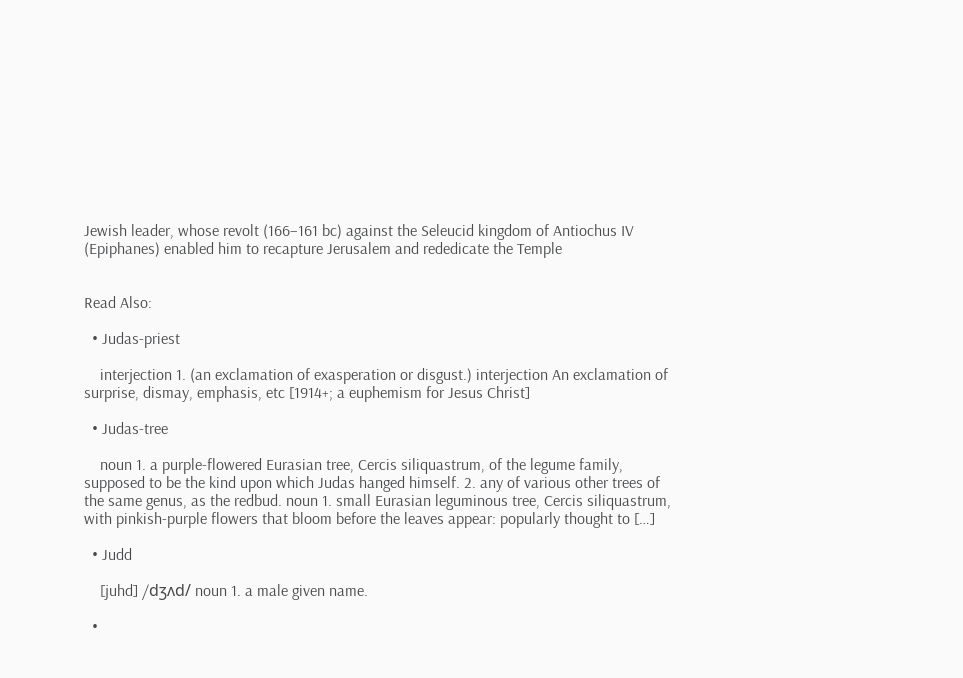Jewish leader, whose revolt (166–161 bc) against the Seleucid kingdom of Antiochus IV (Epiphanes) enabled him to recapture Jerusalem and rededicate the Temple


Read Also:

  • Judas-priest

    interjection 1. (an exclamation of exasperation or disgust.) interjection An exclamation of surprise, dismay, emphasis, etc [1914+; a euphemism for Jesus Christ]

  • Judas-tree

    noun 1. a purple-flowered Eurasian tree, Cercis siliquastrum, of the legume family, supposed to be the kind upon which Judas hanged himself. 2. any of various other trees of the same genus, as the redbud. noun 1. small Eurasian leguminous tree, Cercis siliquastrum, with pinkish-purple flowers that bloom before the leaves appear: popularly thought to […]

  • Judd

    [juhd] /dʒʌd/ noun 1. a male given name.

  •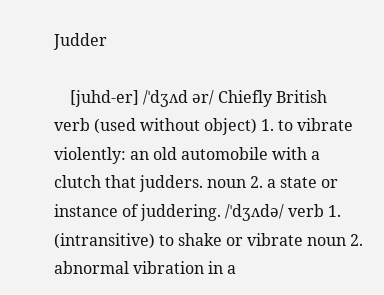Judder

    [juhd-er] /ˈdʒʌd ər/ Chiefly British verb (used without object) 1. to vibrate violently: an old automobile with a clutch that judders. noun 2. a state or instance of juddering. /ˈdʒʌdə/ verb 1. (intransitive) to shake or vibrate noun 2. abnormal vibration in a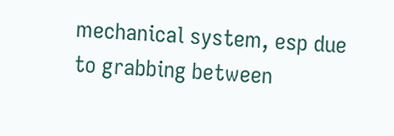mechanical system, esp due to grabbing between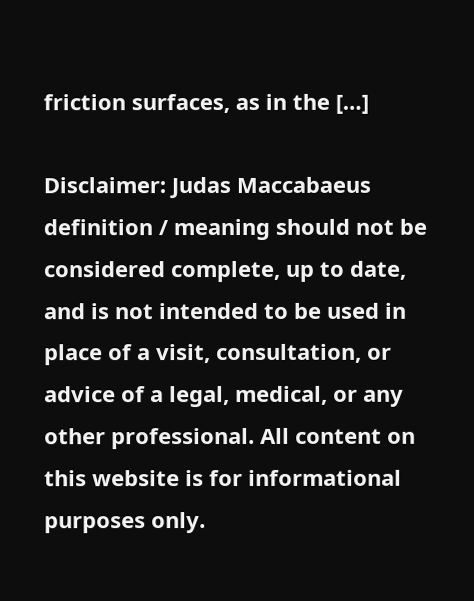friction surfaces, as in the […]

Disclaimer: Judas Maccabaeus definition / meaning should not be considered complete, up to date, and is not intended to be used in place of a visit, consultation, or advice of a legal, medical, or any other professional. All content on this website is for informational purposes only.